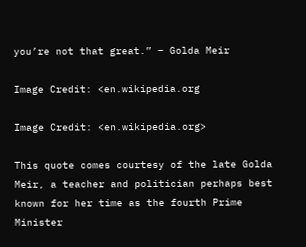you’re not that great.” – Golda Meir

Image Credit: <en.wikipedia.org

Image Credit: <en.wikipedia.org>

This quote comes courtesy of the late Golda Meir, a teacher and politician perhaps best known for her time as the fourth Prime Minister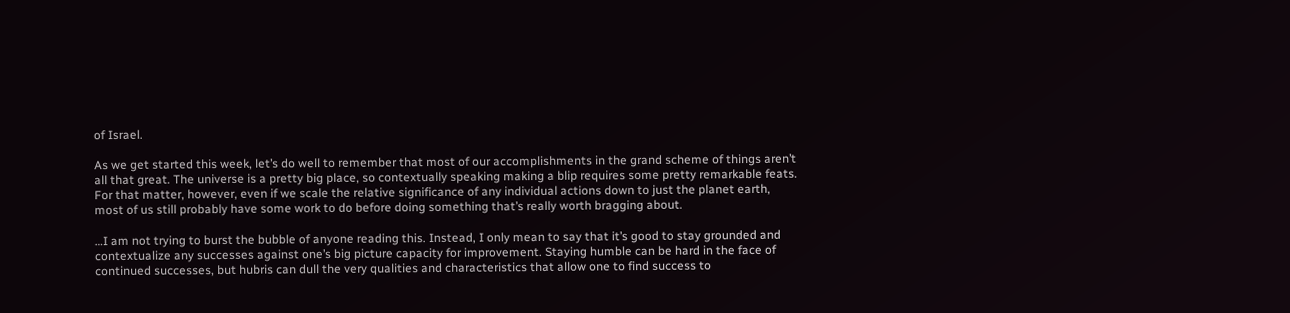of Israel.

As we get started this week, let’s do well to remember that most of our accomplishments in the grand scheme of things aren’t all that great. The universe is a pretty big place, so contextually speaking making a blip requires some pretty remarkable feats. For that matter, however, even if we scale the relative significance of any individual actions down to just the planet earth, most of us still probably have some work to do before doing something that’s really worth bragging about.

…I am not trying to burst the bubble of anyone reading this. Instead, I only mean to say that it’s good to stay grounded and contextualize any successes against one’s big picture capacity for improvement. Staying humble can be hard in the face of continued successes, but hubris can dull the very qualities and characteristics that allow one to find success to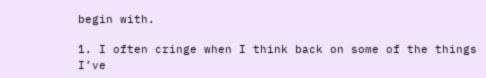begin with.

1. I often cringe when I think back on some of the things I’ve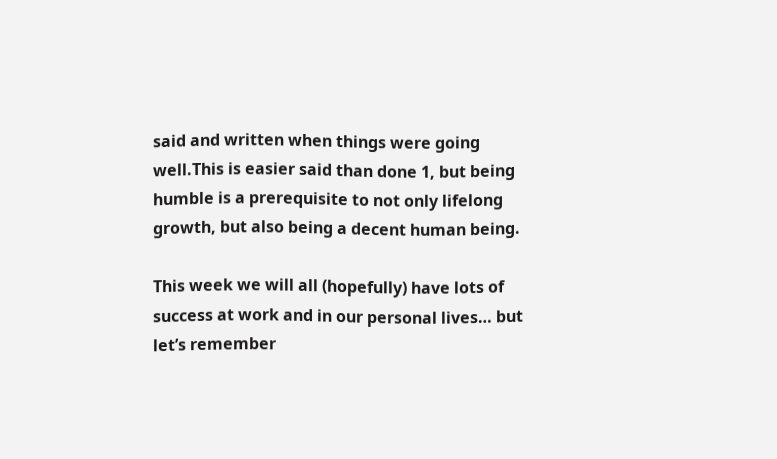said and written when things were going well.This is easier said than done 1, but being humble is a prerequisite to not only lifelong growth, but also being a decent human being.

This week we will all (hopefully) have lots of success at work and in our personal lives… but let’s remember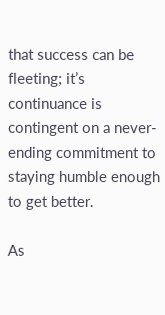that success can be fleeting; it’s continuance is contingent on a never-ending commitment to staying humble enough to get better.

As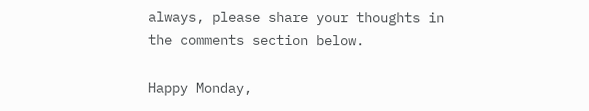always, please share your thoughts in the comments section below.

Happy Monday,